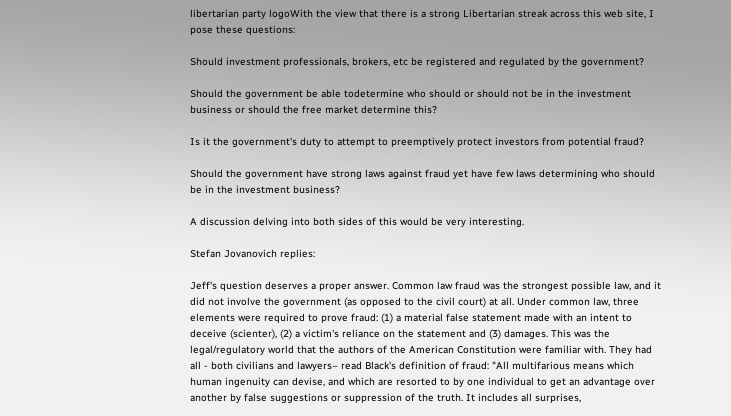libertarian party logoWith the view that there is a strong Libertarian streak across this web site, I pose these questions:

Should investment professionals, brokers, etc be registered and regulated by the government?

Should the government be able todetermine who should or should not be in the investment business or should the free market determine this?

Is it the government's duty to attempt to preemptively protect investors from potential fraud?

Should the government have strong laws against fraud yet have few laws determining who should be in the investment business?

A discussion delving into both sides of this would be very interesting.

Stefan Jovanovich replies:

Jeff's question deserves a proper answer. Common law fraud was the strongest possible law, and it did not involve the government (as opposed to the civil court) at all. Under common law, three elements were required to prove fraud: (1) a material false statement made with an intent to deceive (scienter), (2) a victim's reliance on the statement and (3) damages. This was the legal/regulatory world that the authors of the American Constitution were familiar with. They had all - both civilians and lawyers– read Black's definition of fraud: "All multifarious means which human ingenuity can devise, and which are resorted to by one individual to get an advantage over another by false suggestions or suppression of the truth. It includes all surprises,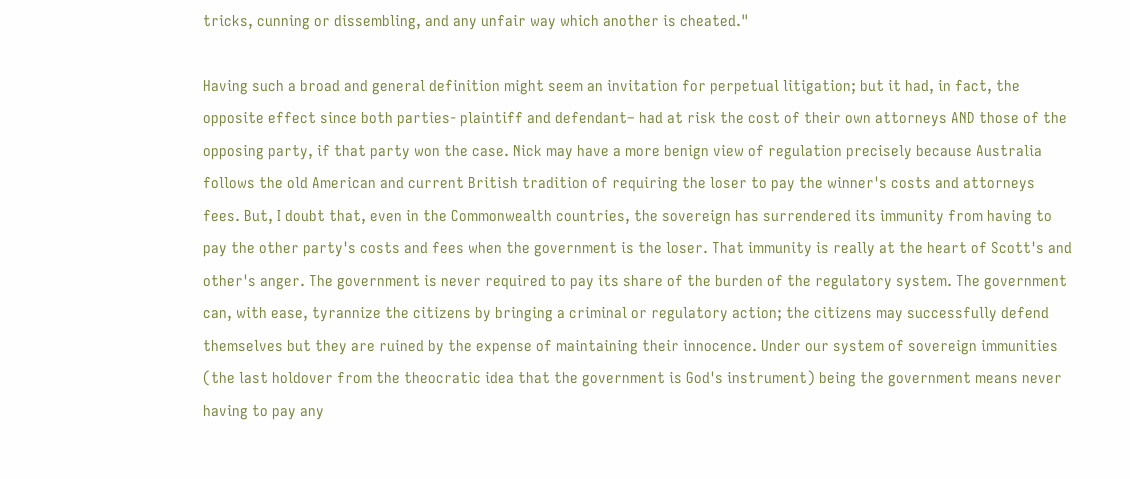tricks, cunning or dissembling, and any unfair way which another is cheated."

Having such a broad and general definition might seem an invitation for perpetual litigation; but it had, in fact, the opposite effect since both parties- plaintiff and defendant– had at risk the cost of their own attorneys AND those of the opposing party, if that party won the case. Nick may have a more benign view of regulation precisely because Australia follows the old American and current British tradition of requiring the loser to pay the winner's costs and attorneys fees. But, I doubt that, even in the Commonwealth countries, the sovereign has surrendered its immunity from having to pay the other party's costs and fees when the government is the loser. That immunity is really at the heart of Scott's and other's anger. The government is never required to pay its share of the burden of the regulatory system. The government can, with ease, tyrannize the citizens by bringing a criminal or regulatory action; the citizens may successfully defend themselves but they are ruined by the expense of maintaining their innocence. Under our system of sovereign immunities (the last holdover from the theocratic idea that the government is God's instrument) being the government means never having to pay any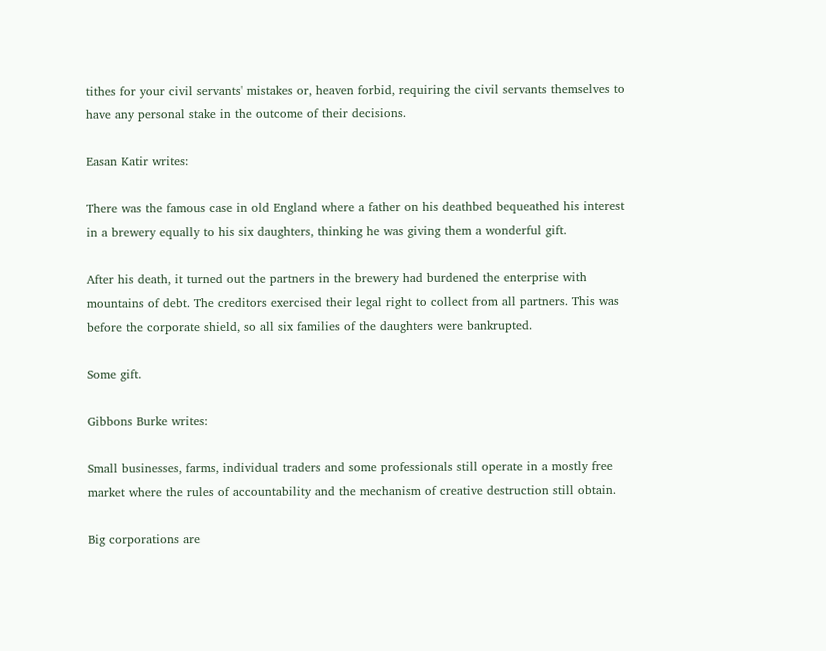tithes for your civil servants' mistakes or, heaven forbid, requiring the civil servants themselves to have any personal stake in the outcome of their decisions.

Easan Katir writes:

There was the famous case in old England where a father on his deathbed bequeathed his interest in a brewery equally to his six daughters, thinking he was giving them a wonderful gift.

After his death, it turned out the partners in the brewery had burdened the enterprise with mountains of debt. The creditors exercised their legal right to collect from all partners. This was before the corporate shield, so all six families of the daughters were bankrupted.

Some gift.

Gibbons Burke writes:

Small businesses, farms, individual traders and some professionals still operate in a mostly free market where the rules of accountability and the mechanism of creative destruction still obtain.

Big corporations are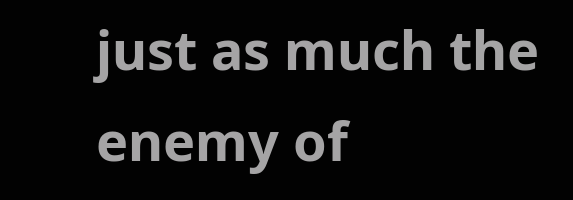just as much the enemy of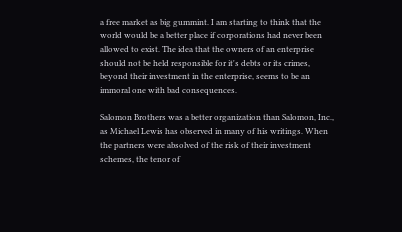a free market as big gummint. I am starting to think that the world would be a better place if corporations had never been allowed to exist. The idea that the owners of an enterprise should not be held responsible for it's debts or its crimes, beyond their investment in the enterprise, seems to be an immoral one with bad consequences.

Salomon Brothers was a better organization than Salomon, Inc., as Michael Lewis has observed in many of his writings. When the partners were absolved of the risk of their investment schemes, the tenor of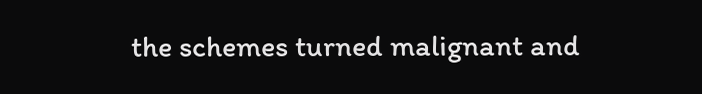the schemes turned malignant and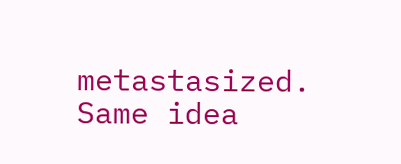metastasized. Same idea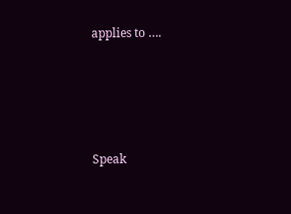applies to ….





Speak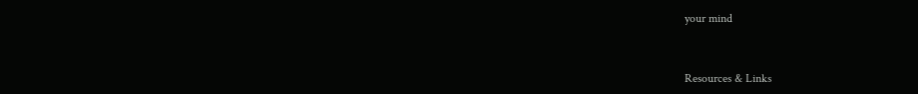your mind


Resources & Links